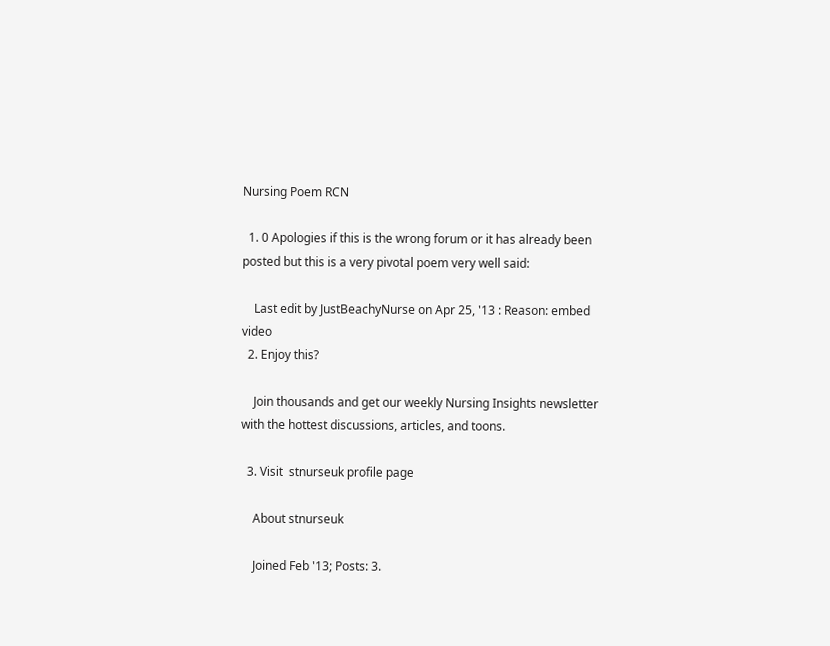Nursing Poem RCN

  1. 0 Apologies if this is the wrong forum or it has already been posted but this is a very pivotal poem very well said:

    Last edit by JustBeachyNurse on Apr 25, '13 : Reason: embed video
  2. Enjoy this?

    Join thousands and get our weekly Nursing Insights newsletter with the hottest discussions, articles, and toons.

  3. Visit  stnurseuk profile page

    About stnurseuk

    Joined Feb '13; Posts: 3.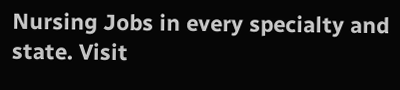Nursing Jobs in every specialty and state. Visit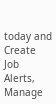today and Create Job Alerts, Manage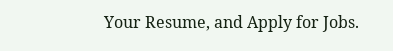Your Resume, and Apply for Jobs.